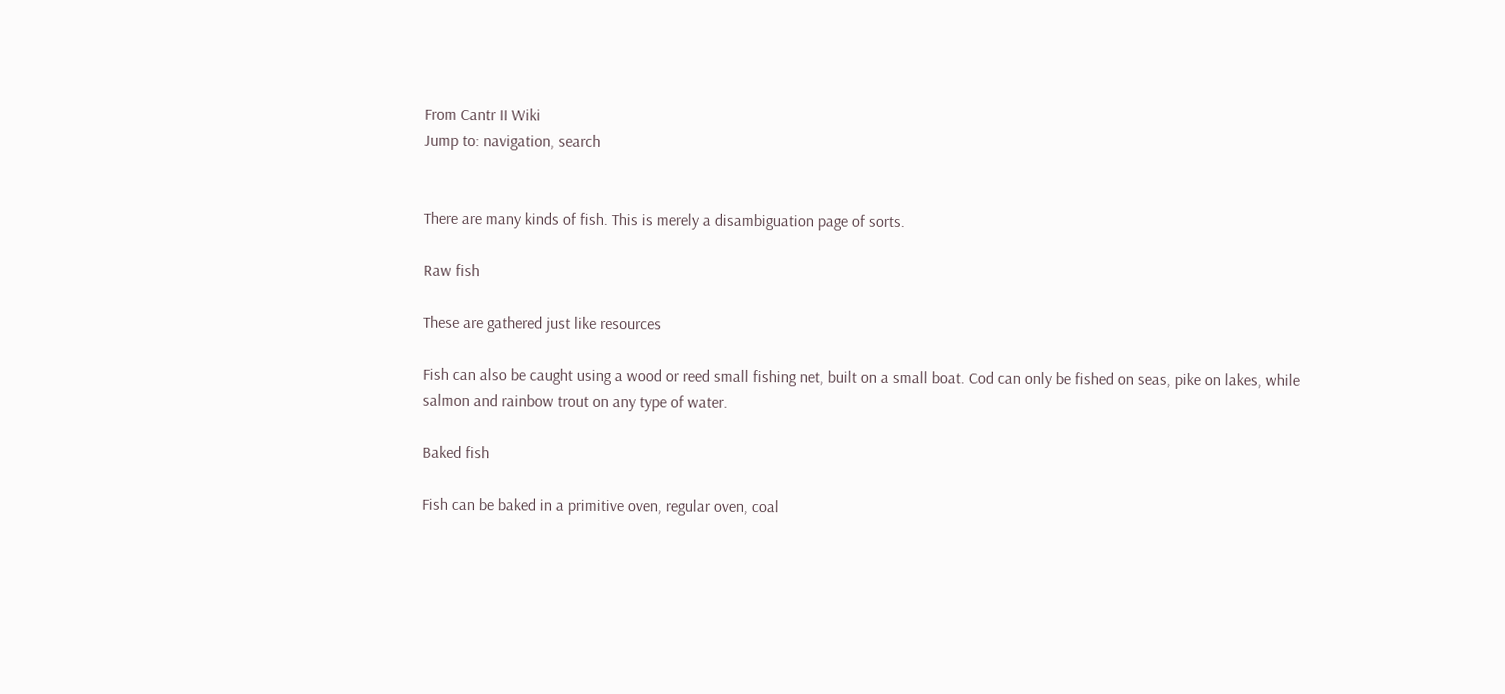From Cantr II Wiki
Jump to: navigation, search


There are many kinds of fish. This is merely a disambiguation page of sorts.

Raw fish

These are gathered just like resources

Fish can also be caught using a wood or reed small fishing net, built on a small boat. Cod can only be fished on seas, pike on lakes, while salmon and rainbow trout on any type of water.

Baked fish

Fish can be baked in a primitive oven, regular oven, coal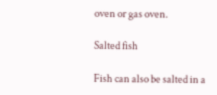oven or gas oven.

Salted fish

Fish can also be salted in a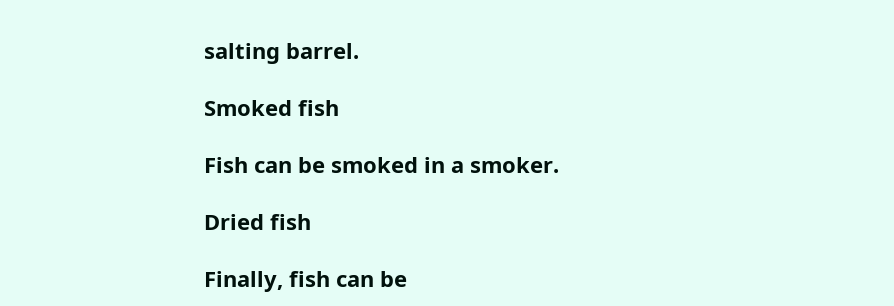salting barrel.

Smoked fish

Fish can be smoked in a smoker.

Dried fish

Finally, fish can be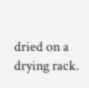dried on a drying rack.